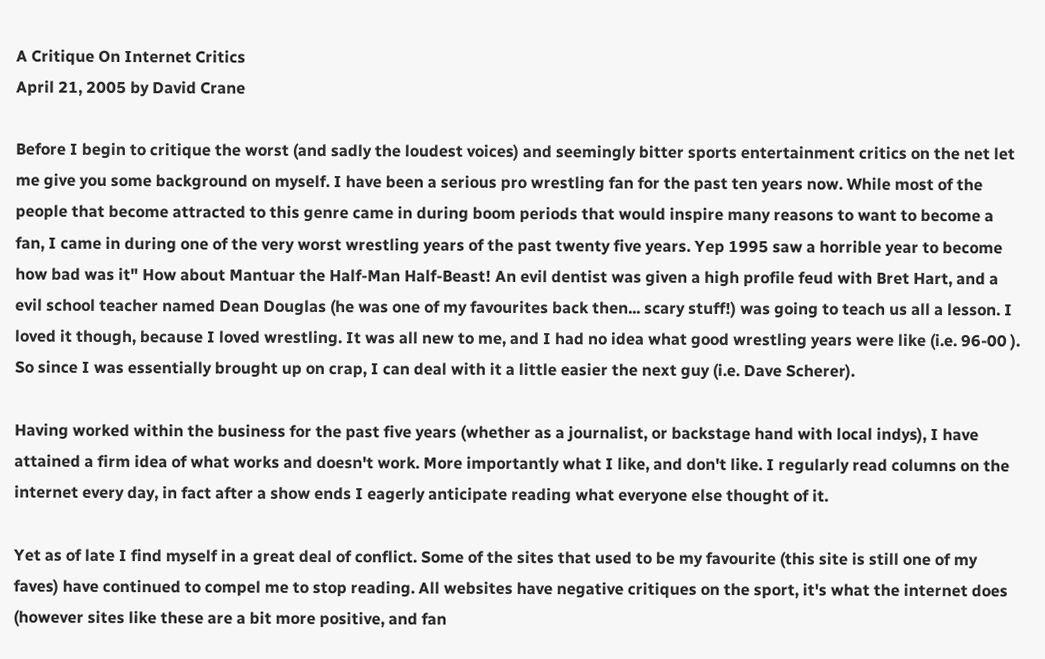A Critique On Internet Critics
April 21, 2005 by David Crane

Before I begin to critique the worst (and sadly the loudest voices) and seemingly bitter sports entertainment critics on the net let me give you some background on myself. I have been a serious pro wrestling fan for the past ten years now. While most of the people that become attracted to this genre came in during boom periods that would inspire many reasons to want to become a fan, I came in during one of the very worst wrestling years of the past twenty five years. Yep 1995 saw a horrible year to become how bad was it" How about Mantuar the Half-Man Half-Beast! An evil dentist was given a high profile feud with Bret Hart, and a evil school teacher named Dean Douglas (he was one of my favourites back then... scary stuff!) was going to teach us all a lesson. I loved it though, because I loved wrestling. It was all new to me, and I had no idea what good wrestling years were like (i.e. 96-00 ). So since I was essentially brought up on crap, I can deal with it a little easier the next guy (i.e. Dave Scherer).

Having worked within the business for the past five years (whether as a journalist, or backstage hand with local indys), I have attained a firm idea of what works and doesn't work. More importantly what I like, and don't like. I regularly read columns on the internet every day, in fact after a show ends I eagerly anticipate reading what everyone else thought of it.

Yet as of late I find myself in a great deal of conflict. Some of the sites that used to be my favourite (this site is still one of my faves) have continued to compel me to stop reading. All websites have negative critiques on the sport, it's what the internet does (however sites like these are a bit more positive, and fan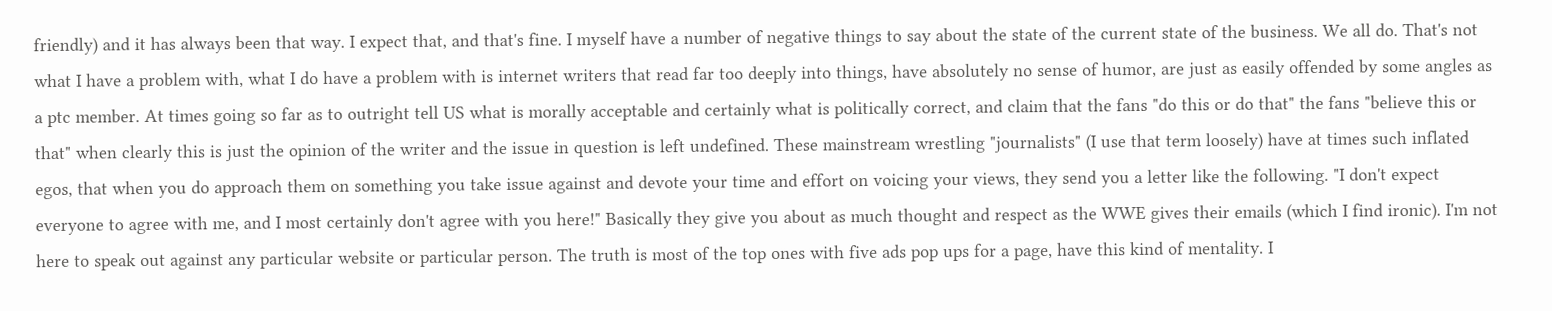friendly) and it has always been that way. I expect that, and that's fine. I myself have a number of negative things to say about the state of the current state of the business. We all do. That's not what I have a problem with, what I do have a problem with is internet writers that read far too deeply into things, have absolutely no sense of humor, are just as easily offended by some angles as a ptc member. At times going so far as to outright tell US what is morally acceptable and certainly what is politically correct, and claim that the fans "do this or do that" the fans "believe this or that" when clearly this is just the opinion of the writer and the issue in question is left undefined. These mainstream wrestling "journalists" (I use that term loosely) have at times such inflated egos, that when you do approach them on something you take issue against and devote your time and effort on voicing your views, they send you a letter like the following. "I don't expect everyone to agree with me, and I most certainly don't agree with you here!" Basically they give you about as much thought and respect as the WWE gives their emails (which I find ironic). I'm not here to speak out against any particular website or particular person. The truth is most of the top ones with five ads pop ups for a page, have this kind of mentality. I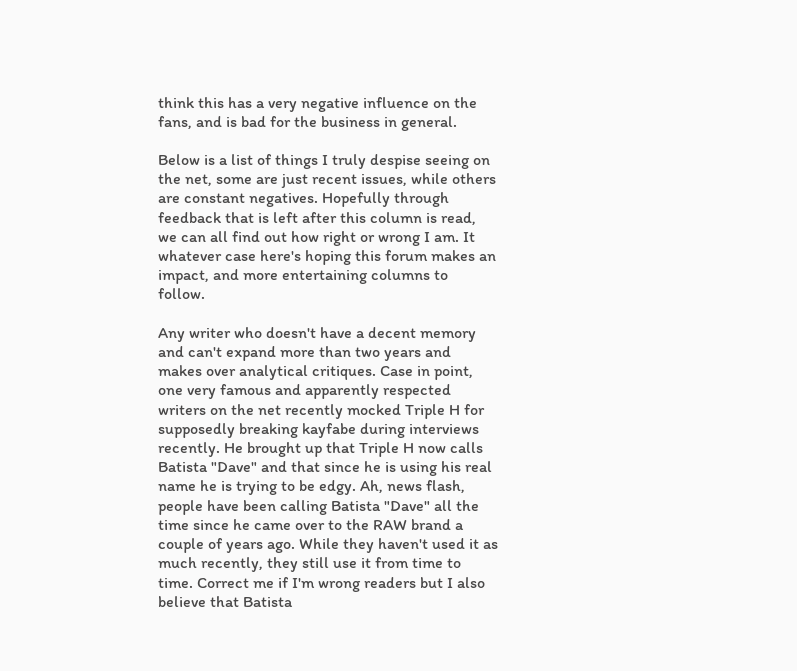think this has a very negative influence on the fans, and is bad for the business in general.

Below is a list of things I truly despise seeing on the net, some are just recent issues, while others are constant negatives. Hopefully through feedback that is left after this column is read, we can all find out how right or wrong I am. It whatever case here's hoping this forum makes an impact, and more entertaining columns to follow.

Any writer who doesn't have a decent memory and can't expand more than two years and makes over analytical critiques. Case in point, one very famous and apparently respected writers on the net recently mocked Triple H for supposedly breaking kayfabe during interviews recently. He brought up that Triple H now calls Batista "Dave" and that since he is using his real name he is trying to be edgy. Ah, news flash, people have been calling Batista "Dave" all the time since he came over to the RAW brand a couple of years ago. While they haven't used it as much recently, they still use it from time to time. Correct me if I'm wrong readers but I also believe that Batista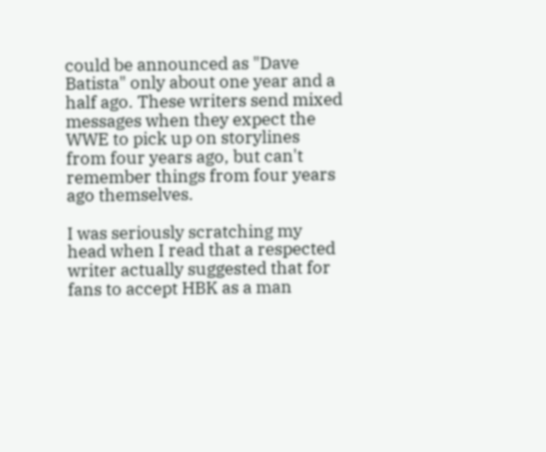could be announced as "Dave Batista" only about one year and a half ago. These writers send mixed messages when they expect the WWE to pick up on storylines from four years ago, but can't remember things from four years ago themselves.

I was seriously scratching my head when I read that a respected writer actually suggested that for fans to accept HBK as a man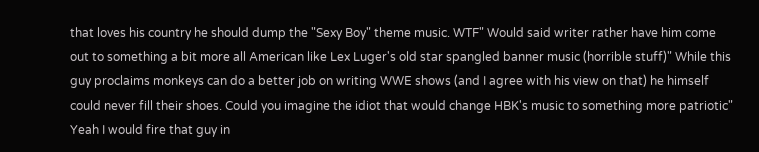that loves his country he should dump the "Sexy Boy" theme music. WTF" Would said writer rather have him come out to something a bit more all American like Lex Luger's old star spangled banner music (horrible stuff)" While this guy proclaims monkeys can do a better job on writing WWE shows (and I agree with his view on that) he himself could never fill their shoes. Could you imagine the idiot that would change HBK's music to something more patriotic" Yeah I would fire that guy in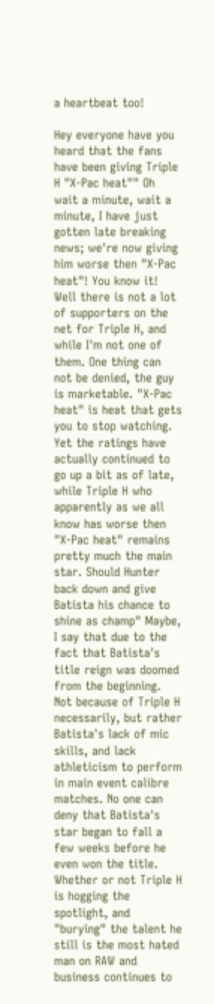a heartbeat too!

Hey everyone have you heard that the fans have been giving Triple H "X-Pac heat"" Oh wait a minute, wait a minute, I have just gotten late breaking news; we're now giving him worse then "X-Pac heat"! You know it! Well there is not a lot of supporters on the net for Triple H, and while I'm not one of them. One thing can not be denied, the guy is marketable. "X-Pac heat" is heat that gets you to stop watching. Yet the ratings have actually continued to go up a bit as of late, while Triple H who apparently as we all know has worse then "X-Pac heat" remains pretty much the main star. Should Hunter back down and give Batista his chance to shine as champ" Maybe, I say that due to the fact that Batista's title reign was doomed from the beginning. Not because of Triple H necessarily, but rather Batista's lack of mic skills, and lack athleticism to perform in main event calibre matches. No one can deny that Batista's star began to fall a few weeks before he even won the title. Whether or not Triple H is hogging the spotlight, and "burying" the talent he still is the most hated man on RAW and business continues to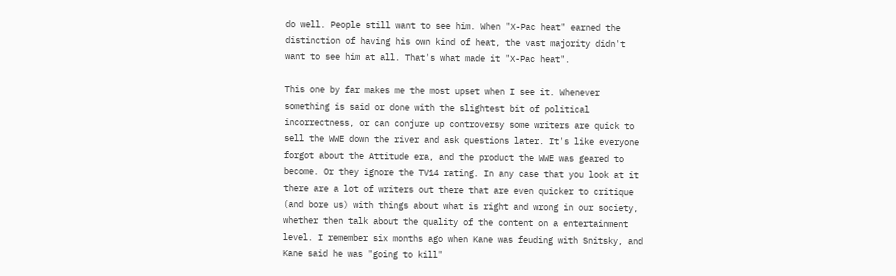do well. People still want to see him. When "X-Pac heat" earned the distinction of having his own kind of heat, the vast majority didn't want to see him at all. That's what made it "X-Pac heat".

This one by far makes me the most upset when I see it. Whenever something is said or done with the slightest bit of political incorrectness, or can conjure up controversy some writers are quick to sell the WWE down the river and ask questions later. It's like everyone forgot about the Attitude era, and the product the WWE was geared to become. Or they ignore the TV14 rating. In any case that you look at it there are a lot of writers out there that are even quicker to critique (and bore us) with things about what is right and wrong in our society, whether then talk about the quality of the content on a entertainment level. I remember six months ago when Kane was feuding with Snitsky, and Kane said he was "going to kill"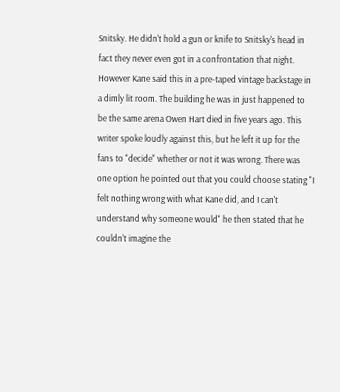Snitsky. He didn't hold a gun or knife to Snitsky's head in fact they never even got in a confrontation that night. However Kane said this in a pre-taped vintage backstage in a dimly lit room. The building he was in just happened to be the same arena Owen Hart died in five years ago. This writer spoke loudly against this, but he left it up for the fans to "decide" whether or not it was wrong. There was one option he pointed out that you could choose stating "I felt nothing wrong with what Kane did, and I can't understand why someone would" he then stated that he couldn't imagine the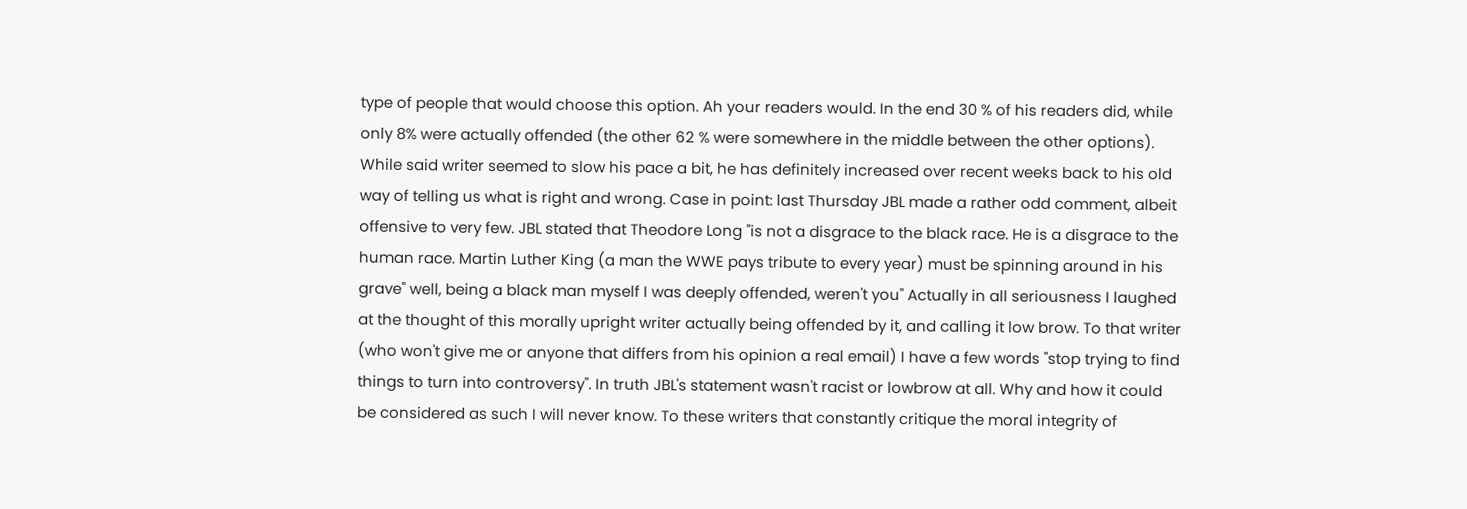type of people that would choose this option. Ah your readers would. In the end 30 % of his readers did, while only 8% were actually offended (the other 62 % were somewhere in the middle between the other options). While said writer seemed to slow his pace a bit, he has definitely increased over recent weeks back to his old way of telling us what is right and wrong. Case in point: last Thursday JBL made a rather odd comment, albeit offensive to very few. JBL stated that Theodore Long "is not a disgrace to the black race. He is a disgrace to the human race. Martin Luther King (a man the WWE pays tribute to every year) must be spinning around in his grave" well, being a black man myself I was deeply offended, weren't you" Actually in all seriousness I laughed at the thought of this morally upright writer actually being offended by it, and calling it low brow. To that writer (who won't give me or anyone that differs from his opinion a real email) I have a few words "stop trying to find things to turn into controversy". In truth JBL's statement wasn't racist or lowbrow at all. Why and how it could be considered as such I will never know. To these writers that constantly critique the moral integrity of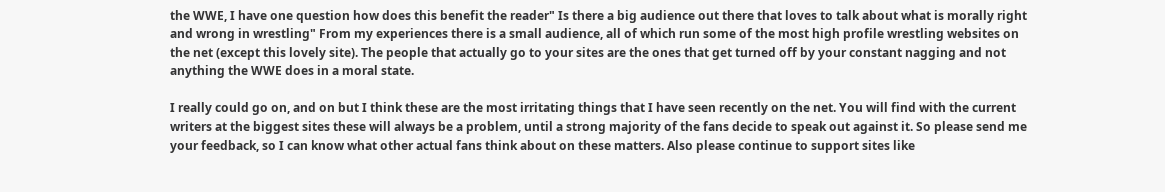the WWE, I have one question how does this benefit the reader" Is there a big audience out there that loves to talk about what is morally right and wrong in wrestling" From my experiences there is a small audience, all of which run some of the most high profile wrestling websites on the net (except this lovely site). The people that actually go to your sites are the ones that get turned off by your constant nagging and not anything the WWE does in a moral state.

I really could go on, and on but I think these are the most irritating things that I have seen recently on the net. You will find with the current writers at the biggest sites these will always be a problem, until a strong majority of the fans decide to speak out against it. So please send me your feedback, so I can know what other actual fans think about on these matters. Also please continue to support sites like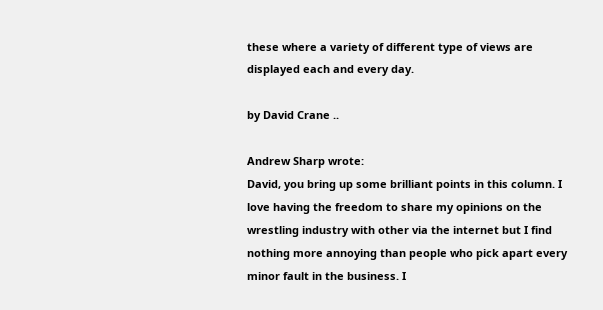these where a variety of different type of views are displayed each and every day.

by David Crane ..

Andrew Sharp wrote:
David, you bring up some brilliant points in this column. I love having the freedom to share my opinions on the wrestling industry with other via the internet but I find nothing more annoying than people who pick apart every minor fault in the business. I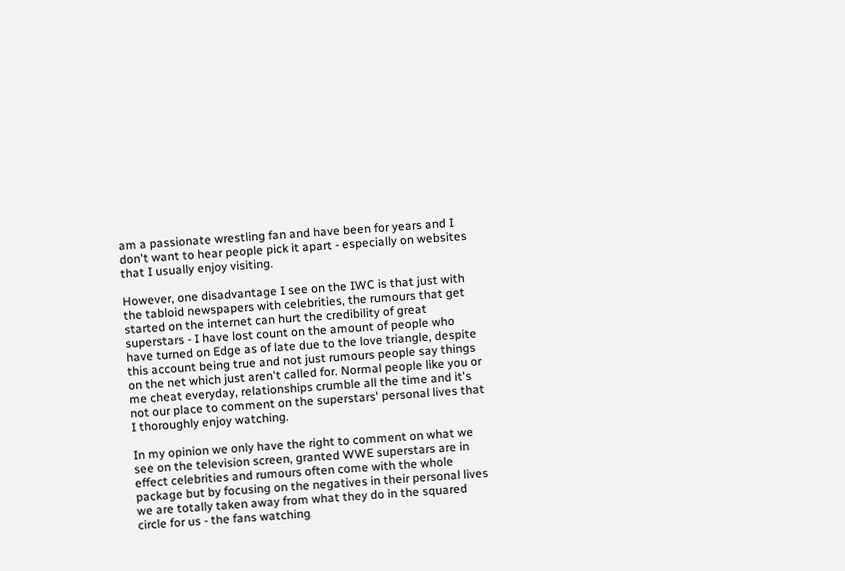am a passionate wrestling fan and have been for years and I don't want to hear people pick it apart - especially on websites that I usually enjoy visiting.

However, one disadvantage I see on the IWC is that just with the tabloid newspapers with celebrities, the rumours that get started on the internet can hurt the credibility of great superstars - I have lost count on the amount of people who have turned on Edge as of late due to the love triangle, despite this account being true and not just rumours people say things on the net which just aren't called for. Normal people like you or me cheat everyday, relationships crumble all the time and it's not our place to comment on the superstars' personal lives that I thoroughly enjoy watching.

In my opinion we only have the right to comment on what we see on the television screen, granted WWE superstars are in effect celebrities and rumours often come with the whole package but by focusing on the negatives in their personal lives we are totally taken away from what they do in the squared circle for us - the fans watching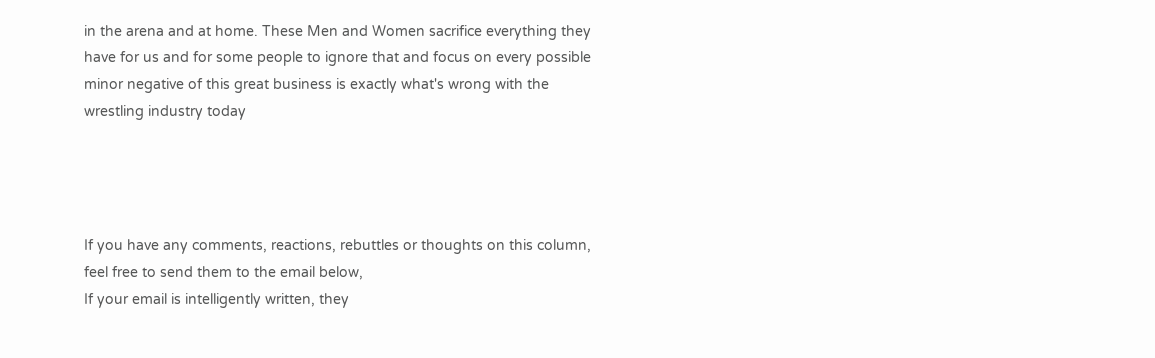in the arena and at home. These Men and Women sacrifice everything they have for us and for some people to ignore that and focus on every possible minor negative of this great business is exactly what's wrong with the wrestling industry today




If you have any comments, reactions, rebuttles or thoughts on this column, feel free to send them to the email below,
If your email is intelligently written, they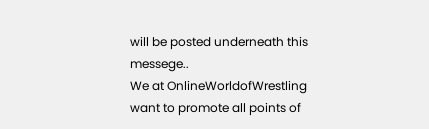will be posted underneath this messege..
We at OnlineWorldofWrestling want to promote all points of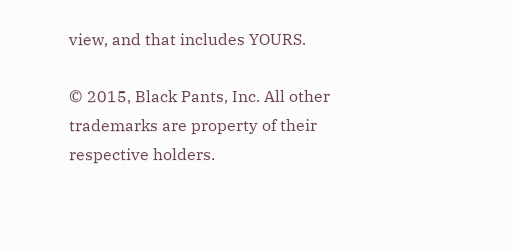view, and that includes YOURS.

© 2015, Black Pants, Inc. All other trademarks are property of their respective holders.